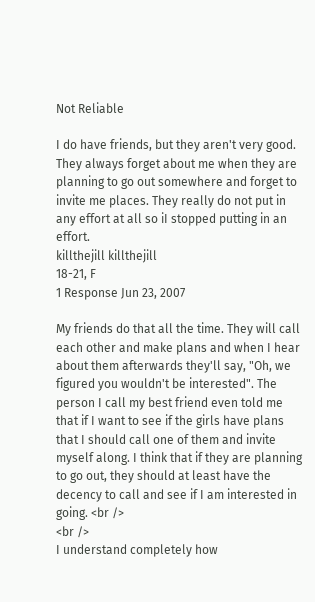Not Reliable

I do have friends, but they aren't very good. They always forget about me when they are planning to go out somewhere and forget to invite me places. They really do not put in any effort at all so iI stopped putting in an effort.
killthejill killthejill
18-21, F
1 Response Jun 23, 2007

My friends do that all the time. They will call each other and make plans and when I hear about them afterwards they'll say, "Oh, we figured you wouldn't be interested". The person I call my best friend even told me that if I want to see if the girls have plans that I should call one of them and invite myself along. I think that if they are planning to go out, they should at least have the decency to call and see if I am interested in going. <br />
<br />
I understand completely how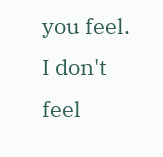you feel. I don't feel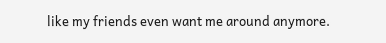like my friends even want me around anymore.